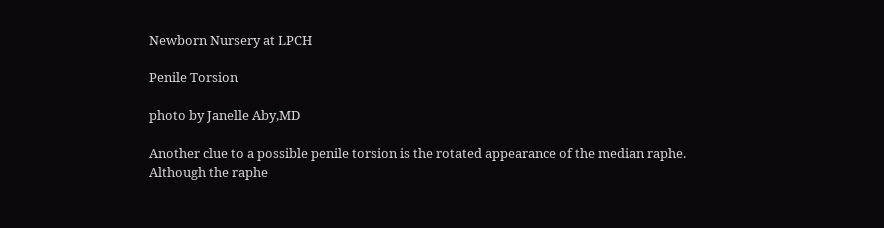Newborn Nursery at LPCH

Penile Torsion

photo by Janelle Aby,MD

Another clue to a possible penile torsion is the rotated appearance of the median raphe. Although the raphe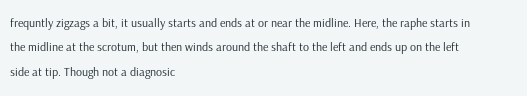frequntly zigzags a bit, it usually starts and ends at or near the midline. Here, the raphe starts in the midline at the scrotum, but then winds around the shaft to the left and ends up on the left side at tip. Though not a diagnosic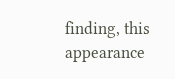finding, this appearance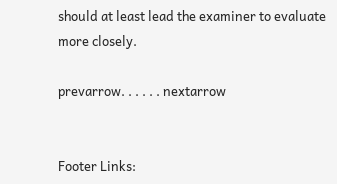should at least lead the examiner to evaluate more closely.

prevarrow. . . . . . nextarrow


Footer Links: